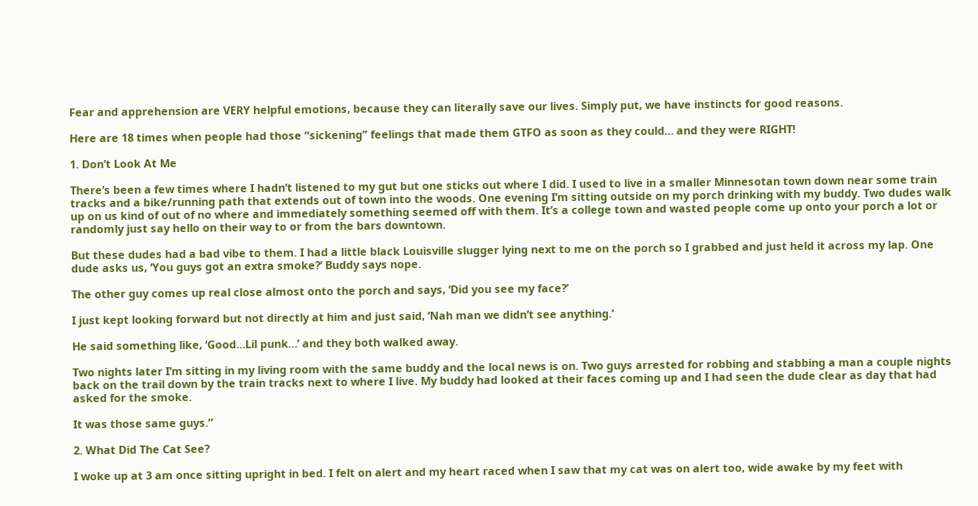Fear and apprehension are VERY helpful emotions, because they can literally save our lives. Simply put, we have instincts for good reasons.

Here are 18 times when people had those “sickening” feelings that made them GTFO as soon as they could… and they were RIGHT!

1. Don’t Look At Me

There’s been a few times where I hadn’t listened to my gut but one sticks out where I did. I used to live in a smaller Minnesotan town down near some train tracks and a bike/running path that extends out of town into the woods. One evening I’m sitting outside on my porch drinking with my buddy. Two dudes walk up on us kind of out of no where and immediately something seemed off with them. It’s a college town and wasted people come up onto your porch a lot or randomly just say hello on their way to or from the bars downtown.

But these dudes had a bad vibe to them. I had a little black Louisville slugger lying next to me on the porch so I grabbed and just held it across my lap. One dude asks us, ‘You guys got an extra smoke?’ Buddy says nope.

The other guy comes up real close almost onto the porch and says, ‘Did you see my face?’

I just kept looking forward but not directly at him and just said, ‘Nah man we didn’t see anything.’

He said something like, ‘Good…Lil punk…’ and they both walked away.

Two nights later I’m sitting in my living room with the same buddy and the local news is on. Two guys arrested for robbing and stabbing a man a couple nights back on the trail down by the train tracks next to where I live. My buddy had looked at their faces coming up and I had seen the dude clear as day that had asked for the smoke.

It was those same guys.”

2. What Did The Cat See?

I woke up at 3 am once sitting upright in bed. I felt on alert and my heart raced when I saw that my cat was on alert too, wide awake by my feet with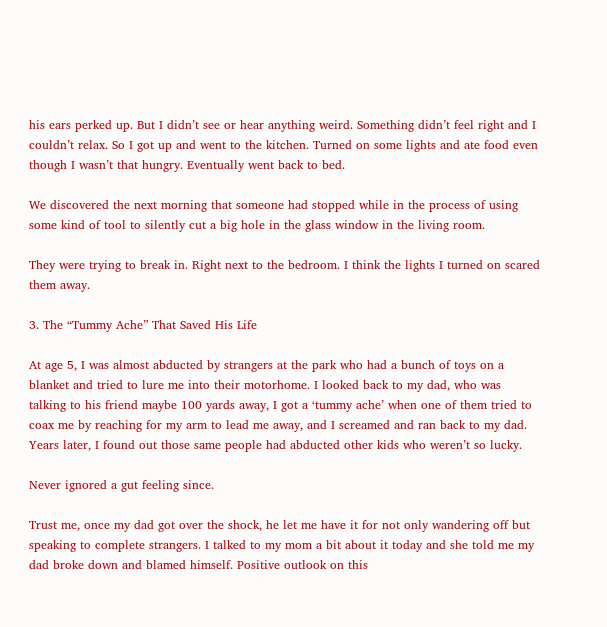his ears perked up. But I didn’t see or hear anything weird. Something didn’t feel right and I couldn’t relax. So I got up and went to the kitchen. Turned on some lights and ate food even though I wasn’t that hungry. Eventually went back to bed.

We discovered the next morning that someone had stopped while in the process of using some kind of tool to silently cut a big hole in the glass window in the living room.

They were trying to break in. Right next to the bedroom. I think the lights I turned on scared them away.

3. The “Tummy Ache” That Saved His Life

At age 5, I was almost abducted by strangers at the park who had a bunch of toys on a blanket and tried to lure me into their motorhome. I looked back to my dad, who was talking to his friend maybe 100 yards away, I got a ‘tummy ache’ when one of them tried to coax me by reaching for my arm to lead me away, and I screamed and ran back to my dad. Years later, I found out those same people had abducted other kids who weren’t so lucky.

Never ignored a gut feeling since.

Trust me, once my dad got over the shock, he let me have it for not only wandering off but speaking to complete strangers. I talked to my mom a bit about it today and she told me my dad broke down and blamed himself. Positive outlook on this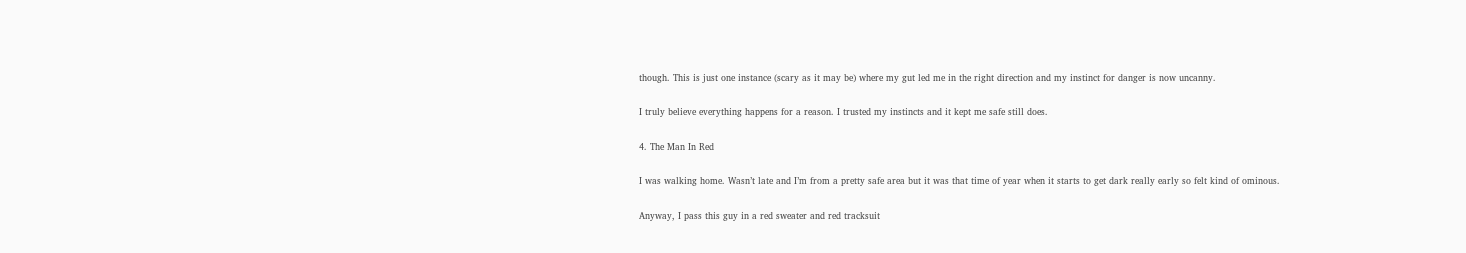though. This is just one instance (scary as it may be) where my gut led me in the right direction and my instinct for danger is now uncanny.

I truly believe everything happens for a reason. I trusted my instincts and it kept me safe still does.

4. The Man In Red

I was walking home. Wasn’t late and I’m from a pretty safe area but it was that time of year when it starts to get dark really early so felt kind of ominous.

Anyway, I pass this guy in a red sweater and red tracksuit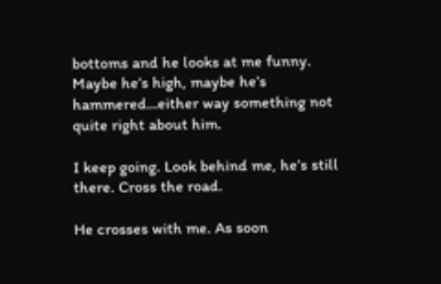bottoms and he looks at me funny. Maybe he’s high, maybe he’s hammered…either way something not quite right about him.

I keep going. Look behind me, he’s still there. Cross the road.

He crosses with me. As soon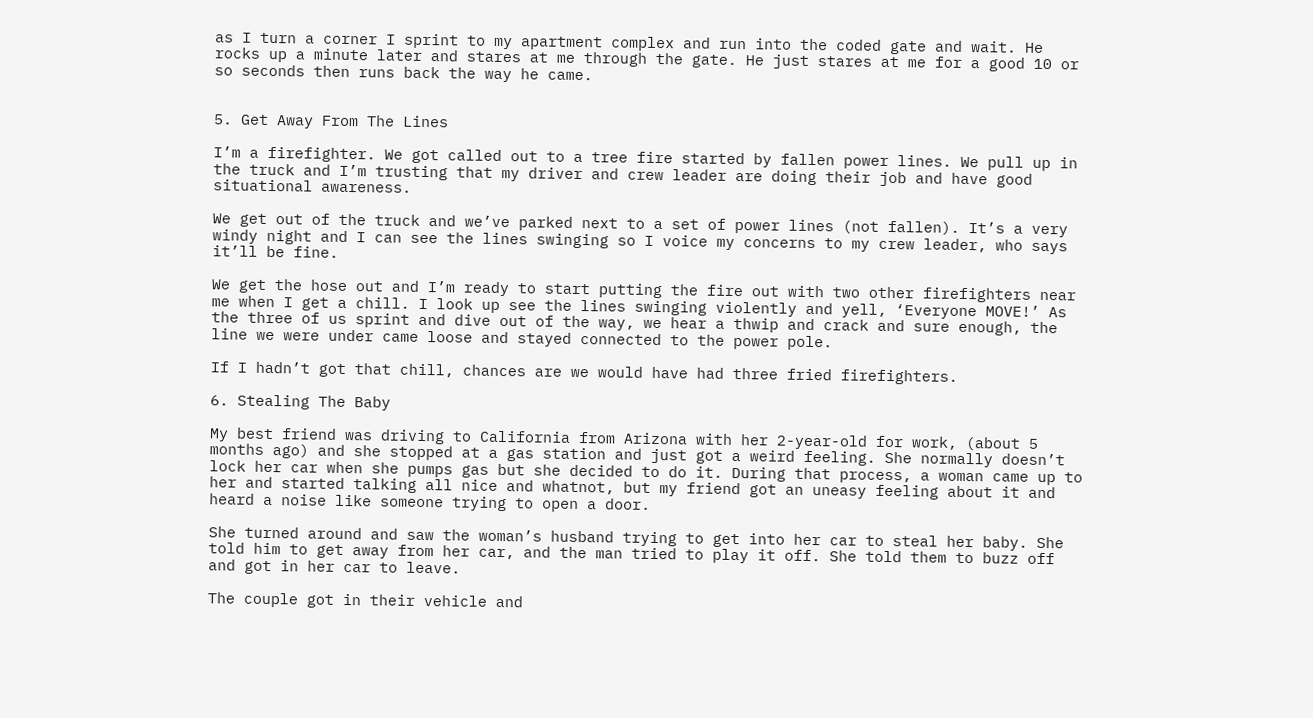as I turn a corner I sprint to my apartment complex and run into the coded gate and wait. He rocks up a minute later and stares at me through the gate. He just stares at me for a good 10 or so seconds then runs back the way he came.


5. Get Away From The Lines

I’m a firefighter. We got called out to a tree fire started by fallen power lines. We pull up in the truck and I’m trusting that my driver and crew leader are doing their job and have good situational awareness.

We get out of the truck and we’ve parked next to a set of power lines (not fallen). It’s a very windy night and I can see the lines swinging so I voice my concerns to my crew leader, who says it’ll be fine.

We get the hose out and I’m ready to start putting the fire out with two other firefighters near me when I get a chill. I look up see the lines swinging violently and yell, ‘Everyone MOVE!’ As the three of us sprint and dive out of the way, we hear a thwip and crack and sure enough, the line we were under came loose and stayed connected to the power pole.

If I hadn’t got that chill, chances are we would have had three fried firefighters.

6. Stealing The Baby

My best friend was driving to California from Arizona with her 2-year-old for work, (about 5 months ago) and she stopped at a gas station and just got a weird feeling. She normally doesn’t lock her car when she pumps gas but she decided to do it. During that process, a woman came up to her and started talking all nice and whatnot, but my friend got an uneasy feeling about it and heard a noise like someone trying to open a door.

She turned around and saw the woman’s husband trying to get into her car to steal her baby. She told him to get away from her car, and the man tried to play it off. She told them to buzz off and got in her car to leave.

The couple got in their vehicle and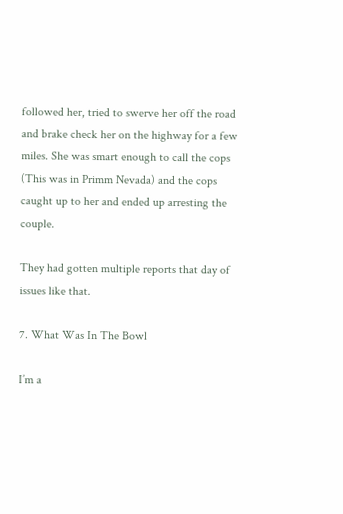followed her, tried to swerve her off the road and brake check her on the highway for a few miles. She was smart enough to call the cops (This was in Primm Nevada) and the cops caught up to her and ended up arresting the couple.

They had gotten multiple reports that day of issues like that.

7. What Was In The Bowl

I’m a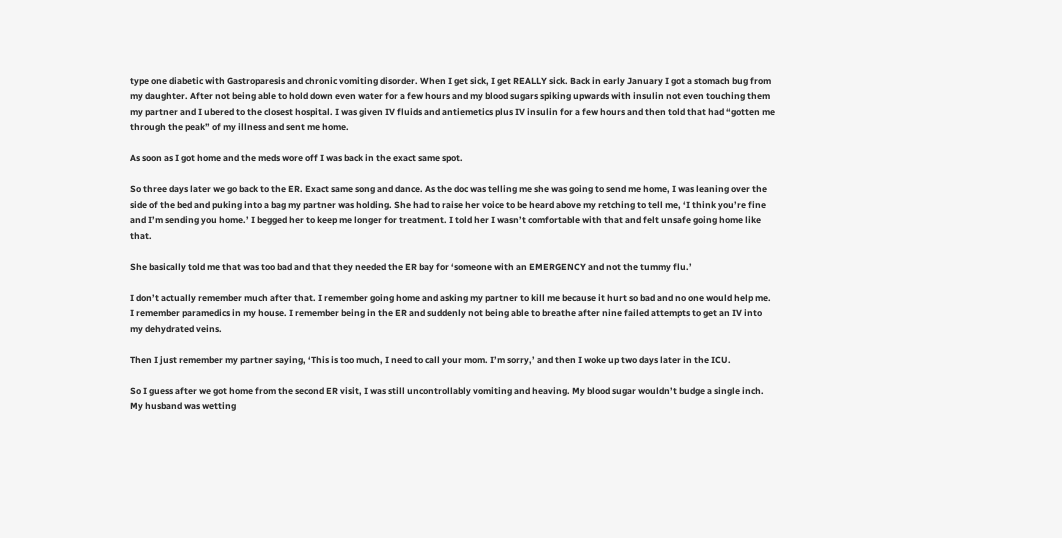type one diabetic with Gastroparesis and chronic vomiting disorder. When I get sick, I get REALLY sick. Back in early January I got a stomach bug from my daughter. After not being able to hold down even water for a few hours and my blood sugars spiking upwards with insulin not even touching them my partner and I ubered to the closest hospital. I was given IV fluids and antiemetics plus IV insulin for a few hours and then told that had “gotten me through the peak” of my illness and sent me home.

As soon as I got home and the meds wore off I was back in the exact same spot.

So three days later we go back to the ER. Exact same song and dance. As the doc was telling me she was going to send me home, I was leaning over the side of the bed and puking into a bag my partner was holding. She had to raise her voice to be heard above my retching to tell me, ‘I think you’re fine and I’m sending you home.’ I begged her to keep me longer for treatment. I told her I wasn’t comfortable with that and felt unsafe going home like that.

She basically told me that was too bad and that they needed the ER bay for ‘someone with an EMERGENCY and not the tummy flu.’

I don’t actually remember much after that. I remember going home and asking my partner to kill me because it hurt so bad and no one would help me. I remember paramedics in my house. I remember being in the ER and suddenly not being able to breathe after nine failed attempts to get an IV into my dehydrated veins.

Then I just remember my partner saying, ‘This is too much, I need to call your mom. I’m sorry,’ and then I woke up two days later in the ICU.

So I guess after we got home from the second ER visit, I was still uncontrollably vomiting and heaving. My blood sugar wouldn’t budge a single inch. My husband was wetting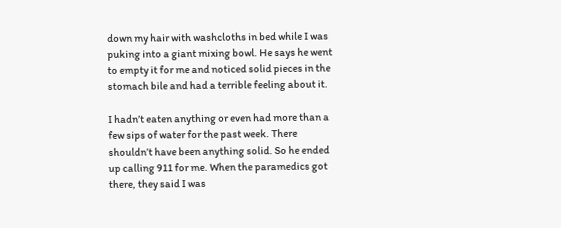down my hair with washcloths in bed while I was puking into a giant mixing bowl. He says he went to empty it for me and noticed solid pieces in the stomach bile and had a terrible feeling about it.

I hadn’t eaten anything or even had more than a few sips of water for the past week. There shouldn’t have been anything solid. So he ended up calling 911 for me. When the paramedics got there, they said I was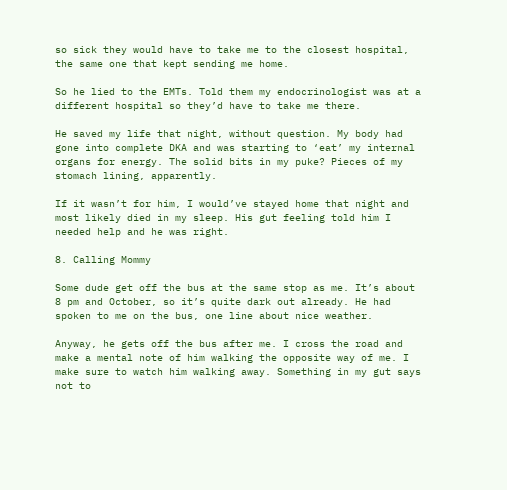so sick they would have to take me to the closest hospital, the same one that kept sending me home.

So he lied to the EMTs. Told them my endocrinologist was at a different hospital so they’d have to take me there.

He saved my life that night, without question. My body had gone into complete DKA and was starting to ‘eat’ my internal organs for energy. The solid bits in my puke? Pieces of my stomach lining, apparently.

If it wasn’t for him, I would’ve stayed home that night and most likely died in my sleep. His gut feeling told him I needed help and he was right.

8. Calling Mommy

Some dude get off the bus at the same stop as me. It’s about 8 pm and October, so it’s quite dark out already. He had spoken to me on the bus, one line about nice weather.

Anyway, he gets off the bus after me. I cross the road and make a mental note of him walking the opposite way of me. I make sure to watch him walking away. Something in my gut says not to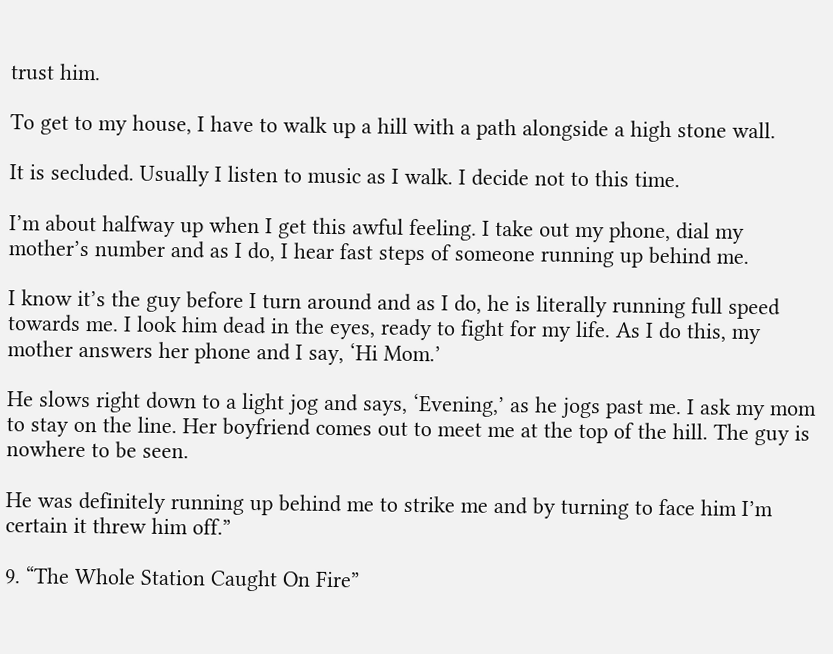trust him.

To get to my house, I have to walk up a hill with a path alongside a high stone wall.

It is secluded. Usually I listen to music as I walk. I decide not to this time.

I’m about halfway up when I get this awful feeling. I take out my phone, dial my mother’s number and as I do, I hear fast steps of someone running up behind me.

I know it’s the guy before I turn around and as I do, he is literally running full speed towards me. I look him dead in the eyes, ready to fight for my life. As I do this, my mother answers her phone and I say, ‘Hi Mom.’

He slows right down to a light jog and says, ‘Evening,’ as he jogs past me. I ask my mom to stay on the line. Her boyfriend comes out to meet me at the top of the hill. The guy is nowhere to be seen.

He was definitely running up behind me to strike me and by turning to face him I’m certain it threw him off.”

9. “The Whole Station Caught On Fire”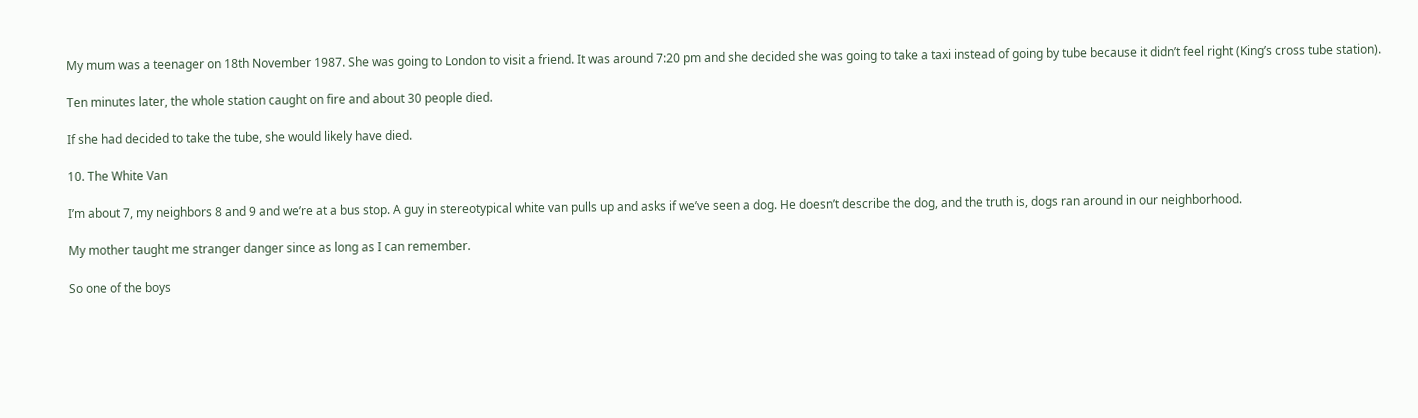My mum was a teenager on 18th November 1987. She was going to London to visit a friend. It was around 7:20 pm and she decided she was going to take a taxi instead of going by tube because it didn’t feel right (King’s cross tube station).

Ten minutes later, the whole station caught on fire and about 30 people died.

If she had decided to take the tube, she would likely have died.

10. The White Van

I’m about 7, my neighbors 8 and 9 and we’re at a bus stop. A guy in stereotypical white van pulls up and asks if we’ve seen a dog. He doesn’t describe the dog, and the truth is, dogs ran around in our neighborhood.

My mother taught me stranger danger since as long as I can remember.

So one of the boys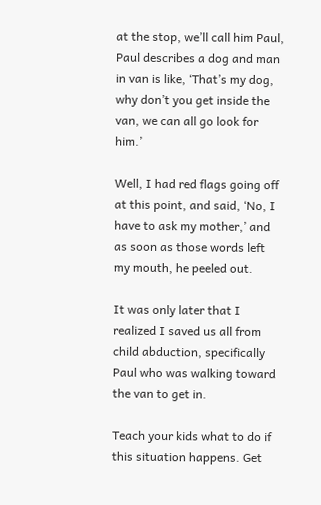at the stop, we’ll call him Paul, Paul describes a dog and man in van is like, ‘That’s my dog, why don’t you get inside the van, we can all go look for him.’

Well, I had red flags going off at this point, and said, ‘No, I have to ask my mother,’ and as soon as those words left my mouth, he peeled out.

It was only later that I realized I saved us all from child abduction, specifically Paul who was walking toward the van to get in.

Teach your kids what to do if this situation happens. Get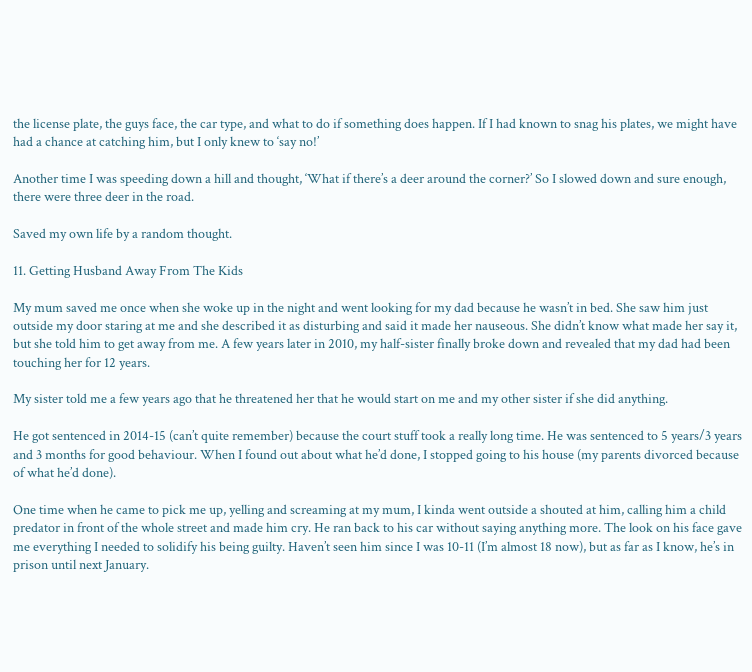the license plate, the guys face, the car type, and what to do if something does happen. If I had known to snag his plates, we might have had a chance at catching him, but I only knew to ‘say no!’

Another time I was speeding down a hill and thought, ‘What if there’s a deer around the corner?’ So I slowed down and sure enough, there were three deer in the road.

Saved my own life by a random thought.

11. Getting Husband Away From The Kids

My mum saved me once when she woke up in the night and went looking for my dad because he wasn’t in bed. She saw him just outside my door staring at me and she described it as disturbing and said it made her nauseous. She didn’t know what made her say it, but she told him to get away from me. A few years later in 2010, my half-sister finally broke down and revealed that my dad had been touching her for 12 years.

My sister told me a few years ago that he threatened her that he would start on me and my other sister if she did anything.

He got sentenced in 2014-15 (can’t quite remember) because the court stuff took a really long time. He was sentenced to 5 years/3 years and 3 months for good behaviour. When I found out about what he’d done, I stopped going to his house (my parents divorced because of what he’d done).

One time when he came to pick me up, yelling and screaming at my mum, I kinda went outside a shouted at him, calling him a child predator in front of the whole street and made him cry. He ran back to his car without saying anything more. The look on his face gave me everything I needed to solidify his being guilty. Haven’t seen him since I was 10-11 (I’m almost 18 now), but as far as I know, he’s in prison until next January.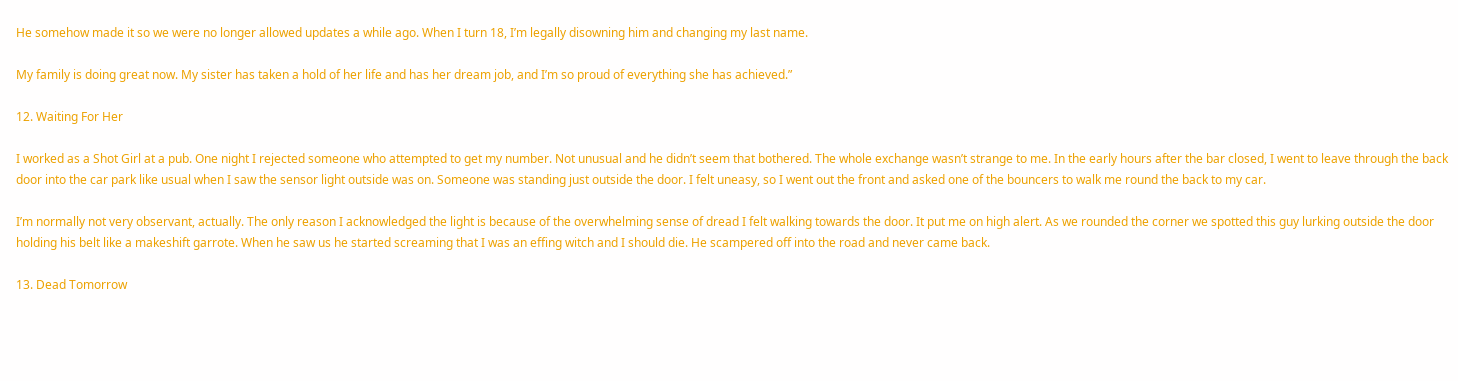He somehow made it so we were no longer allowed updates a while ago. When I turn 18, I’m legally disowning him and changing my last name.

My family is doing great now. My sister has taken a hold of her life and has her dream job, and I’m so proud of everything she has achieved.”

12. Waiting For Her

I worked as a Shot Girl at a pub. One night I rejected someone who attempted to get my number. Not unusual and he didn’t seem that bothered. The whole exchange wasn’t strange to me. In the early hours after the bar closed, I went to leave through the back door into the car park like usual when I saw the sensor light outside was on. Someone was standing just outside the door. I felt uneasy, so I went out the front and asked one of the bouncers to walk me round the back to my car.

I’m normally not very observant, actually. The only reason I acknowledged the light is because of the overwhelming sense of dread I felt walking towards the door. It put me on high alert. As we rounded the corner we spotted this guy lurking outside the door holding his belt like a makeshift garrote. When he saw us he started screaming that I was an effing witch and I should die. He scampered off into the road and never came back.

13. Dead Tomorrow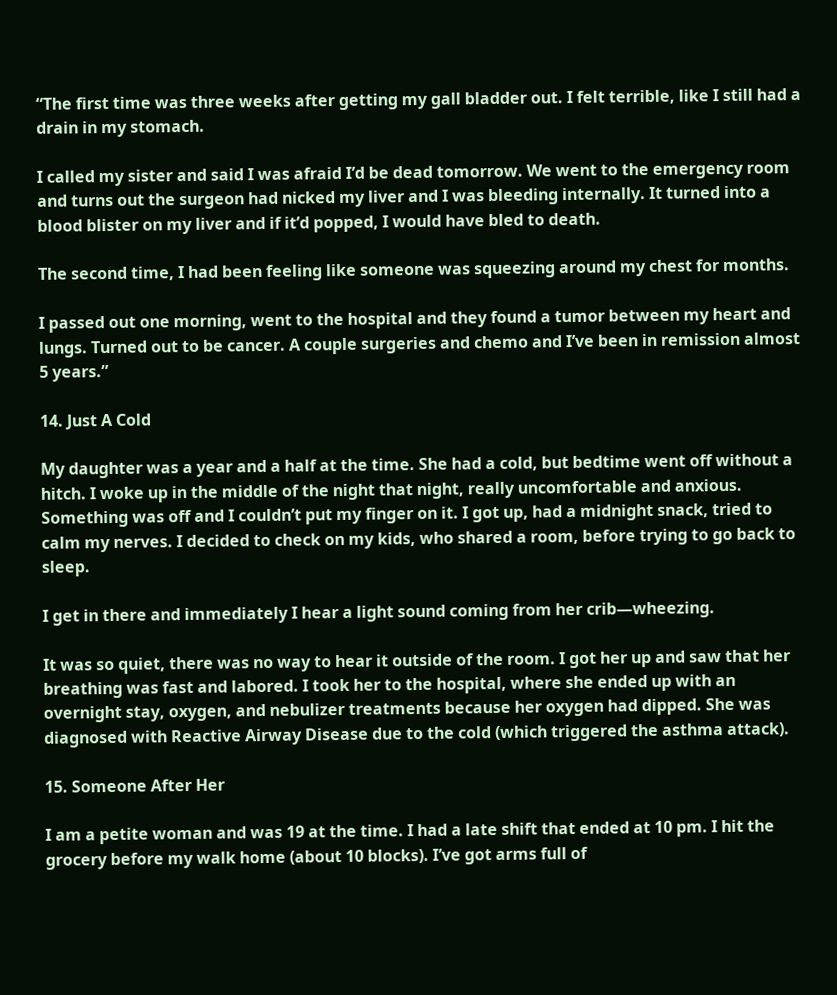“The first time was three weeks after getting my gall bladder out. I felt terrible, like I still had a drain in my stomach.

I called my sister and said I was afraid I’d be dead tomorrow. We went to the emergency room and turns out the surgeon had nicked my liver and I was bleeding internally. It turned into a blood blister on my liver and if it’d popped, I would have bled to death.

The second time, I had been feeling like someone was squeezing around my chest for months.

I passed out one morning, went to the hospital and they found a tumor between my heart and lungs. Turned out to be cancer. A couple surgeries and chemo and I’ve been in remission almost 5 years.”

14. Just A Cold

My daughter was a year and a half at the time. She had a cold, but bedtime went off without a hitch. I woke up in the middle of the night that night, really uncomfortable and anxious. Something was off and I couldn’t put my finger on it. I got up, had a midnight snack, tried to calm my nerves. I decided to check on my kids, who shared a room, before trying to go back to sleep.

I get in there and immediately I hear a light sound coming from her crib—wheezing.

It was so quiet, there was no way to hear it outside of the room. I got her up and saw that her breathing was fast and labored. I took her to the hospital, where she ended up with an overnight stay, oxygen, and nebulizer treatments because her oxygen had dipped. She was diagnosed with Reactive Airway Disease due to the cold (which triggered the asthma attack).

15. Someone After Her

I am a petite woman and was 19 at the time. I had a late shift that ended at 10 pm. I hit the grocery before my walk home (about 10 blocks). I’ve got arms full of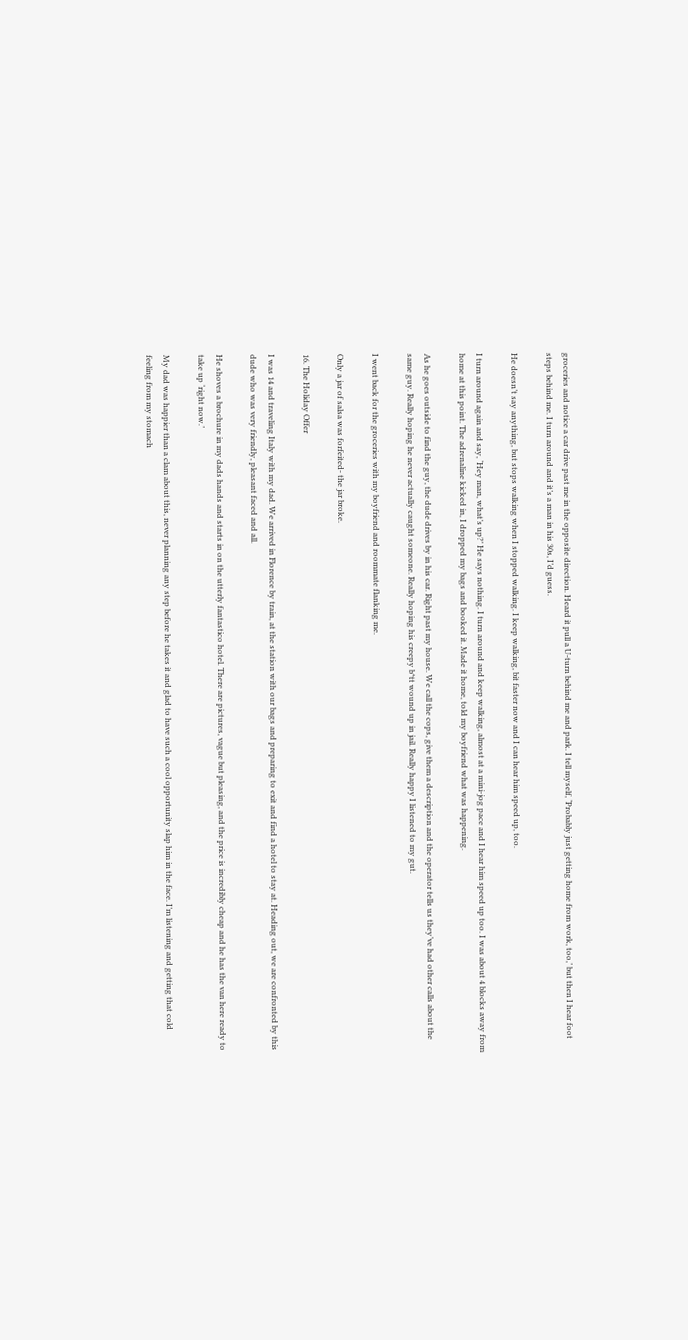groceries and notice a car drive past me in the opposite direction. Heard it pull a U-turn behind me and park. I tell myself, ‘Probably just getting home from work, too,’ but then I hear foot steps behind me. I turn around and it’s a man in his 30s, I’d guess.

He doesn’t say anything, but stops walking when I stopped walking. I keep walking, bit faster now and I can hear him speed up, too.

I turn around again and say, ‘Hey man, what’s up?’ He says nothing. I turn around and keep walking, almost at a mini-jog pace and I hear him speed up too. I was about 4 blocks away from home at this point. The adrenaline kicked in, I dropped my bags and booked it. Made it home, told my boyfriend what was happening.

As he goes outside to find the guy, the dude drives by in his car. Right past my house. We call the cops, give them a description and the operator tells us they’ve had other calls about the same guy. Really hoping he never actually caught someone. Really hoping his creepy b*tt wound up in jail. Really happy I listened to my gut.

I went back for the groceries with my boyfriend and roommate flanking me.

Only a jar of salsa was forfeited- the jar broke.

16. The Holiday Offer

I was 14 and traveling Italy with my dad. We arrived in Florence by train, at the station with our bags and preparing to exit and find a hotel to stay at. Heading out, we are confronted by this dude who was very friendly, pleasant faced and all.

He shoves a brochure in my dads hands and starts in on the utterly fantastico hotel. There are pictures, vague but pleasing, and the price is incredibly cheap and he has the van here ready to take up ‘right now.’

My dad was happier than a clam about this, never planning any step before he takes it and glad to have such a cool opportunity slap him in the face. I’m listening and getting that cold feeling from my stomach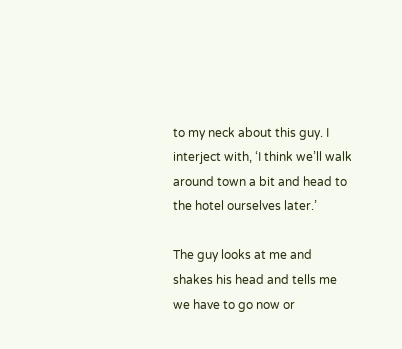to my neck about this guy. I interject with, ‘I think we’ll walk around town a bit and head to the hotel ourselves later.’

The guy looks at me and shakes his head and tells me we have to go now or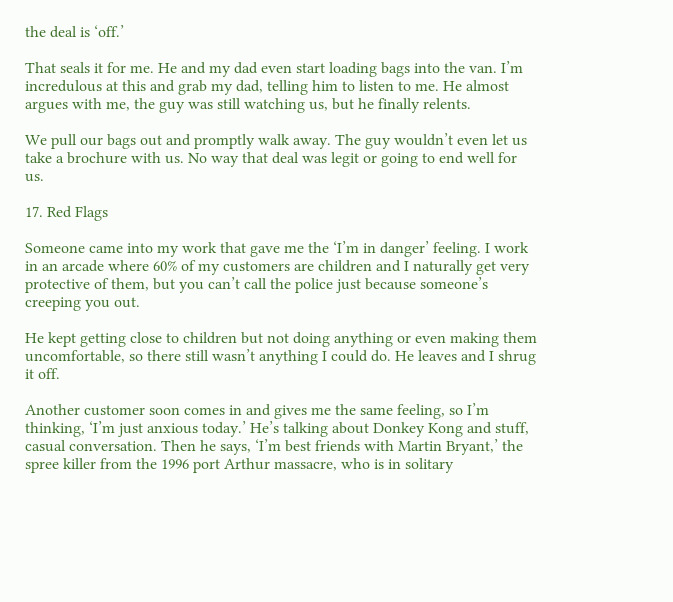the deal is ‘off.’

That seals it for me. He and my dad even start loading bags into the van. I’m incredulous at this and grab my dad, telling him to listen to me. He almost argues with me, the guy was still watching us, but he finally relents.

We pull our bags out and promptly walk away. The guy wouldn’t even let us take a brochure with us. No way that deal was legit or going to end well for us.

17. Red Flags

Someone came into my work that gave me the ‘I’m in danger’ feeling. I work in an arcade where 60% of my customers are children and I naturally get very protective of them, but you can’t call the police just because someone’s creeping you out.

He kept getting close to children but not doing anything or even making them uncomfortable, so there still wasn’t anything I could do. He leaves and I shrug it off.

Another customer soon comes in and gives me the same feeling, so I’m thinking, ‘I’m just anxious today.’ He’s talking about Donkey Kong and stuff, casual conversation. Then he says, ‘I’m best friends with Martin Bryant,’ the spree killer from the 1996 port Arthur massacre, who is in solitary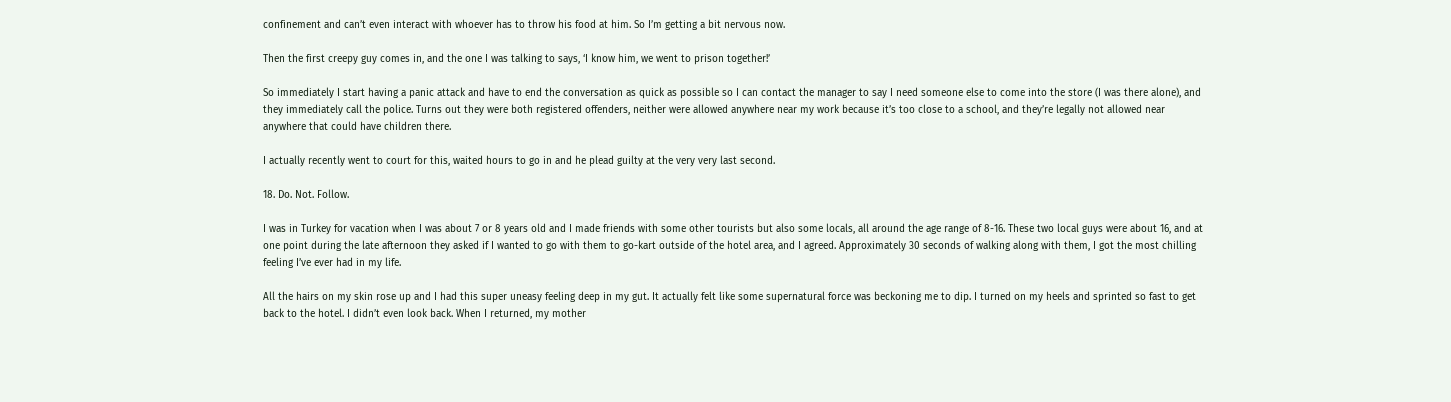confinement and can’t even interact with whoever has to throw his food at him. So I’m getting a bit nervous now.

Then the first creepy guy comes in, and the one I was talking to says, ‘I know him, we went to prison together!’

So immediately I start having a panic attack and have to end the conversation as quick as possible so I can contact the manager to say I need someone else to come into the store (I was there alone), and they immediately call the police. Turns out they were both registered offenders, neither were allowed anywhere near my work because it’s too close to a school, and they’re legally not allowed near anywhere that could have children there.

I actually recently went to court for this, waited hours to go in and he plead guilty at the very very last second.

18. Do. Not. Follow.

I was in Turkey for vacation when I was about 7 or 8 years old and I made friends with some other tourists but also some locals, all around the age range of 8-16. These two local guys were about 16, and at one point during the late afternoon they asked if I wanted to go with them to go-kart outside of the hotel area, and I agreed. Approximately 30 seconds of walking along with them, I got the most chilling feeling I’ve ever had in my life.

All the hairs on my skin rose up and I had this super uneasy feeling deep in my gut. It actually felt like some supernatural force was beckoning me to dip. I turned on my heels and sprinted so fast to get back to the hotel. I didn’t even look back. When I returned, my mother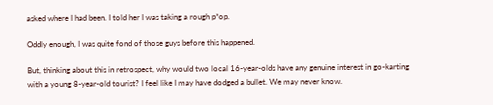asked where I had been. I told her I was taking a rough p*op.

Oddly enough, I was quite fond of those guys before this happened.

But, thinking about this in retrospect, why would two local 16-year-olds have any genuine interest in go-karting with a young 8-year-old tourist? I feel like I may have dodged a bullet. We may never know.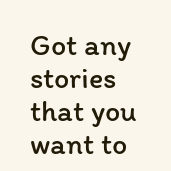Got any stories that you want to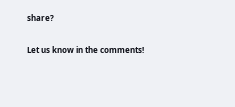share?

Let us know in the comments!